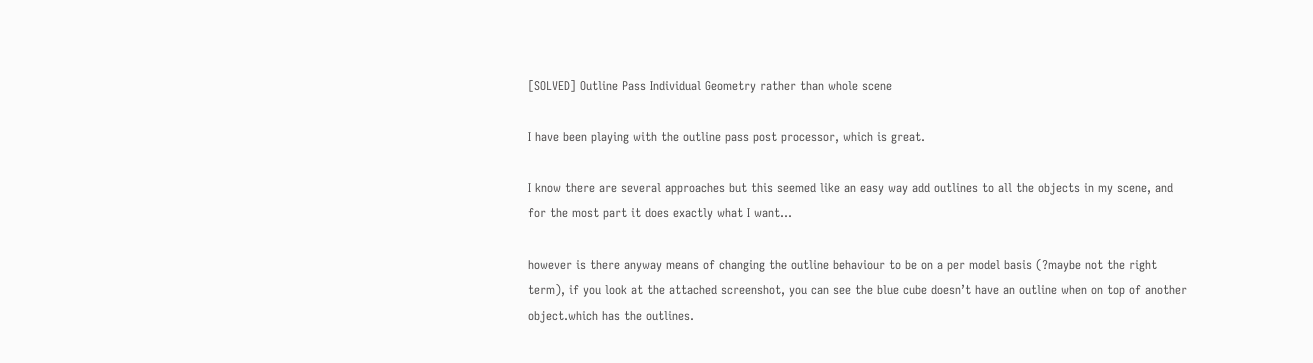[SOLVED] Outline Pass Individual Geometry rather than whole scene

I have been playing with the outline pass post processor, which is great.

I know there are several approaches but this seemed like an easy way add outlines to all the objects in my scene, and for the most part it does exactly what I want…

however is there anyway means of changing the outline behaviour to be on a per model basis (?maybe not the right term), if you look at the attached screenshot, you can see the blue cube doesn’t have an outline when on top of another object.which has the outlines.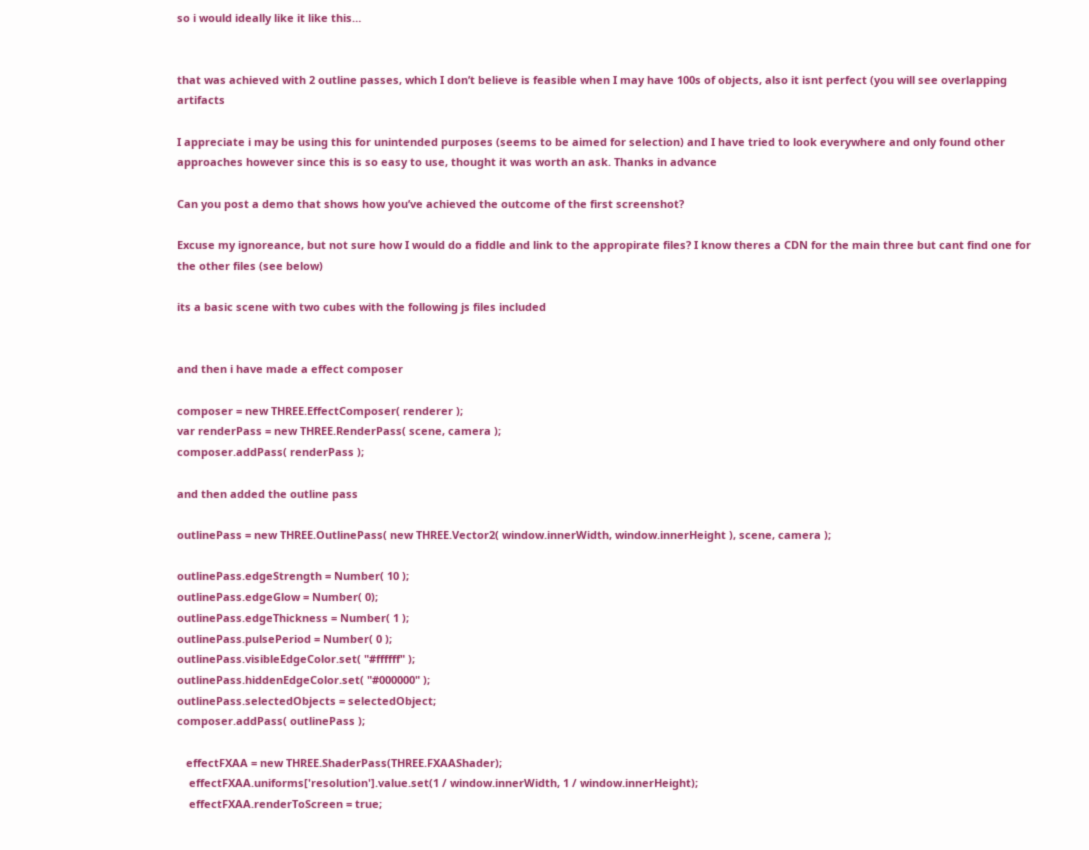so i would ideally like it like this…


that was achieved with 2 outline passes, which I don’t believe is feasible when I may have 100s of objects, also it isnt perfect (you will see overlapping artifacts

I appreciate i may be using this for unintended purposes (seems to be aimed for selection) and I have tried to look everywhere and only found other approaches however since this is so easy to use, thought it was worth an ask. Thanks in advance

Can you post a demo that shows how you’ve achieved the outcome of the first screenshot?

Excuse my ignoreance, but not sure how I would do a fiddle and link to the appropirate files? I know theres a CDN for the main three but cant find one for the other files (see below)

its a basic scene with two cubes with the following js files included


and then i have made a effect composer

composer = new THREE.EffectComposer( renderer );
var renderPass = new THREE.RenderPass( scene, camera );
composer.addPass( renderPass );

and then added the outline pass

outlinePass = new THREE.OutlinePass( new THREE.Vector2( window.innerWidth, window.innerHeight ), scene, camera );

outlinePass.edgeStrength = Number( 10 );
outlinePass.edgeGlow = Number( 0);
outlinePass.edgeThickness = Number( 1 );
outlinePass.pulsePeriod = Number( 0 );
outlinePass.visibleEdgeColor.set( "#ffffff" );
outlinePass.hiddenEdgeColor.set( "#000000" );
outlinePass.selectedObjects = selectedObject;
composer.addPass( outlinePass );

   effectFXAA = new THREE.ShaderPass(THREE.FXAAShader);
    effectFXAA.uniforms['resolution'].value.set(1 / window.innerWidth, 1 / window.innerHeight);
    effectFXAA.renderToScreen = true;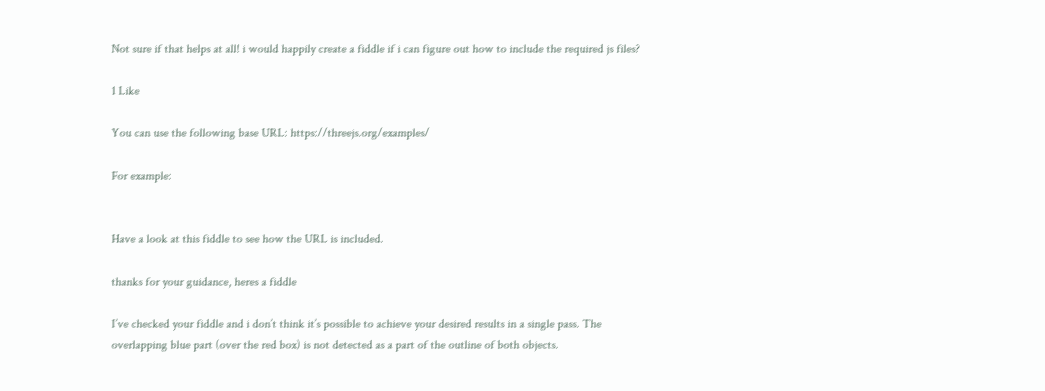Not sure if that helps at all! i would happily create a fiddle if i can figure out how to include the required js files?

1 Like

You can use the following base URL: https://threejs.org/examples/

For example:


Have a look at this fiddle to see how the URL is included.

thanks for your guidance, heres a fiddle

I’ve checked your fiddle and i don’t think it’s possible to achieve your desired results in a single pass. The overlapping blue part (over the red box) is not detected as a part of the outline of both objects.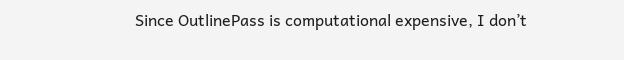Since OutlinePass is computational expensive, I don’t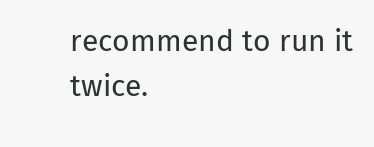recommend to run it twice.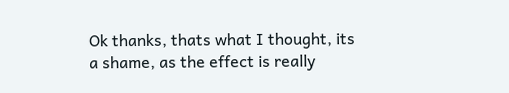Ok thanks, thats what I thought, its a shame, as the effect is really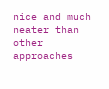nice and much neater than other approaches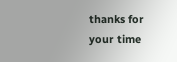thanks for your time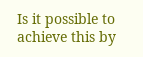Is it possible to achieve this by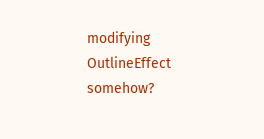modifying OutlineEffect somehow?